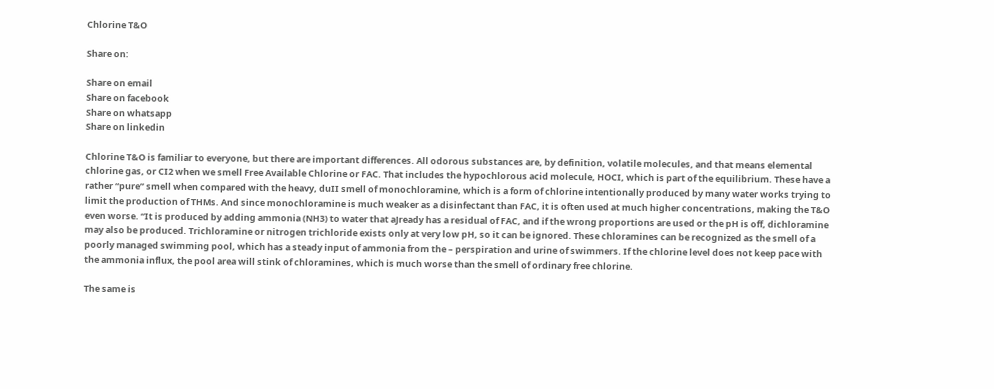Chlorine T&O

Share on:

Share on email
Share on facebook
Share on whatsapp
Share on linkedin

Chlorine T&O is familiar to everyone, but there are important differences. All odorous substances are, by definition, volatile molecules, and that means elemental chlorine gas, or CI2 when we smell Free Available Chlorine or FAC. That includes the hypochlorous acid molecule, HOCI, which is part of the equilibrium. These have a rather “pure” smell when compared with the heavy, duII smell of monochloramine, which is a form of chlorine intentionally produced by many water works trying to limit the production of THMs. And since monochloramine is much weaker as a disinfectant than FAC, it is often used at much higher concentrations, making the T&O even worse. “It is produced by adding ammonia (NH3) to water that aJready has a residual of FAC, and if the wrong proportions are used or the pH is off, dichloramine may also be produced. Trichloramine or nitrogen trichloride exists only at very low pH, so it can be ignored. These chloramines can be recognized as the smell of a poorly managed swimming pool, which has a steady input of ammonia from the – perspiration and urine of swimmers. If the chlorine level does not keep pace with the ammonia influx, the pool area will stink of chloramines, which is much worse than the smell of ordinary free chlorine.

The same is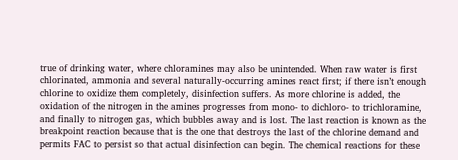true of drinking water, where chloramines may also be unintended. When raw water is first chlorinated, ammonia and several naturally-occurring amines react first; if there isn’t enough chlorine to oxidize them completely, disinfection suffers. As more chlorine is added, the oxidation of the nitrogen in the amines progresses from mono- to dichloro- to trichloramine, and finally to nitrogen gas, which bubbles away and is lost. The last reaction is known as the breakpoint reaction because that is the one that destroys the last of the chlorine demand and permits FAC to persist so that actual disinfection can begin. The chemical reactions for these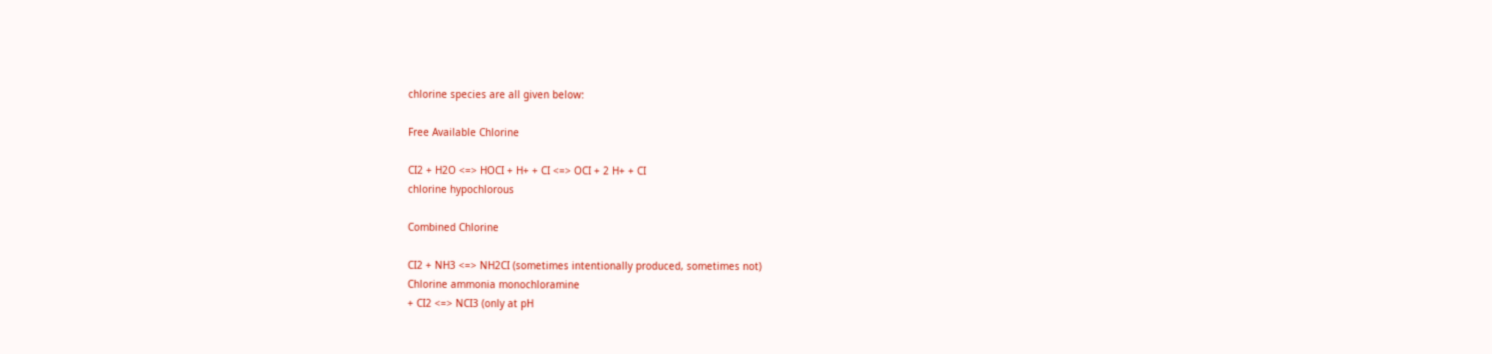chlorine species are all given below:

Free Available Chlorine

CI2 + H2O <=> HOCI + H+ + CI <=> OCI + 2 H+ + CI
chlorine hypochlorous

Combined Chlorine

CI2 + NH3 <=> NH2CI (sometimes intentionally produced, sometimes not)
Chlorine ammonia monochloramine
+ CI2 <=> NCI3 (only at pH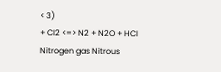< 3)
+ CI2 <=> N2 + N2O + HCI
Nitrogen gas Nitrous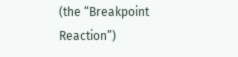(the “Breakpoint Reaction”)